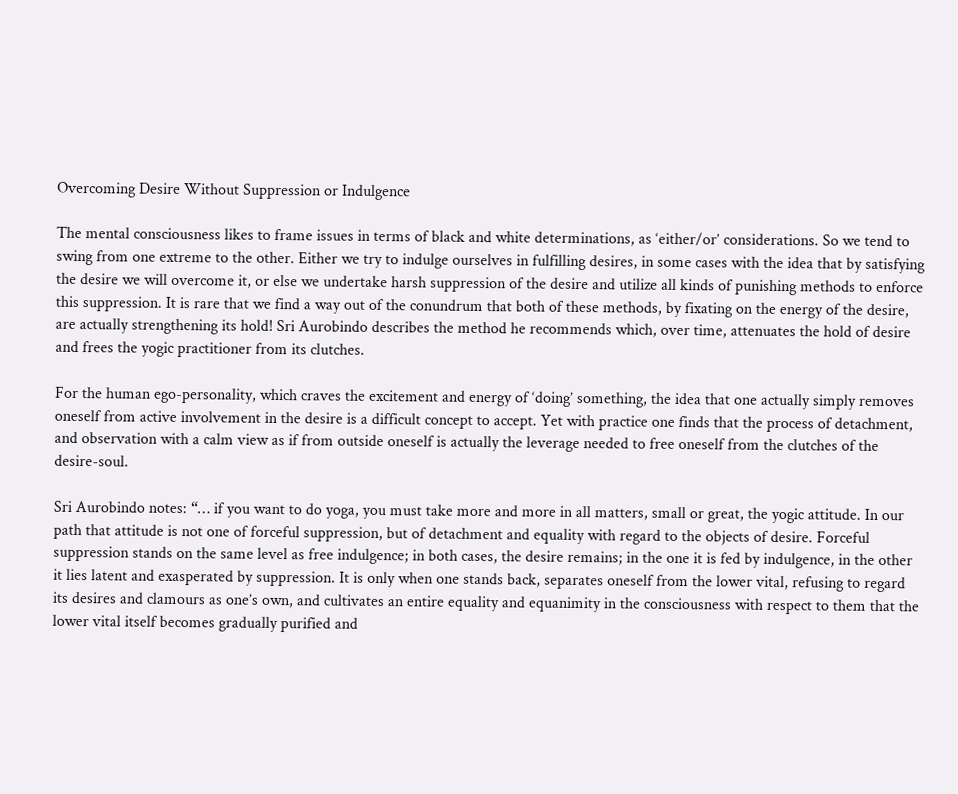Overcoming Desire Without Suppression or Indulgence

The mental consciousness likes to frame issues in terms of black and white determinations, as ‘either/or’ considerations. So we tend to swing from one extreme to the other. Either we try to indulge ourselves in fulfilling desires, in some cases with the idea that by satisfying the desire we will overcome it, or else we undertake harsh suppression of the desire and utilize all kinds of punishing methods to enforce this suppression. It is rare that we find a way out of the conundrum that both of these methods, by fixating on the energy of the desire, are actually strengthening its hold! Sri Aurobindo describes the method he recommends which, over time, attenuates the hold of desire and frees the yogic practitioner from its clutches.

For the human ego-personality, which craves the excitement and energy of ‘doing’ something, the idea that one actually simply removes oneself from active involvement in the desire is a difficult concept to accept. Yet with practice one finds that the process of detachment, and observation with a calm view as if from outside oneself is actually the leverage needed to free oneself from the clutches of the desire-soul.

Sri Aurobindo notes: “… if you want to do yoga, you must take more and more in all matters, small or great, the yogic attitude. In our path that attitude is not one of forceful suppression, but of detachment and equality with regard to the objects of desire. Forceful suppression stands on the same level as free indulgence; in both cases, the desire remains; in the one it is fed by indulgence, in the other it lies latent and exasperated by suppression. It is only when one stands back, separates oneself from the lower vital, refusing to regard its desires and clamours as one’s own, and cultivates an entire equality and equanimity in the consciousness with respect to them that the lower vital itself becomes gradually purified and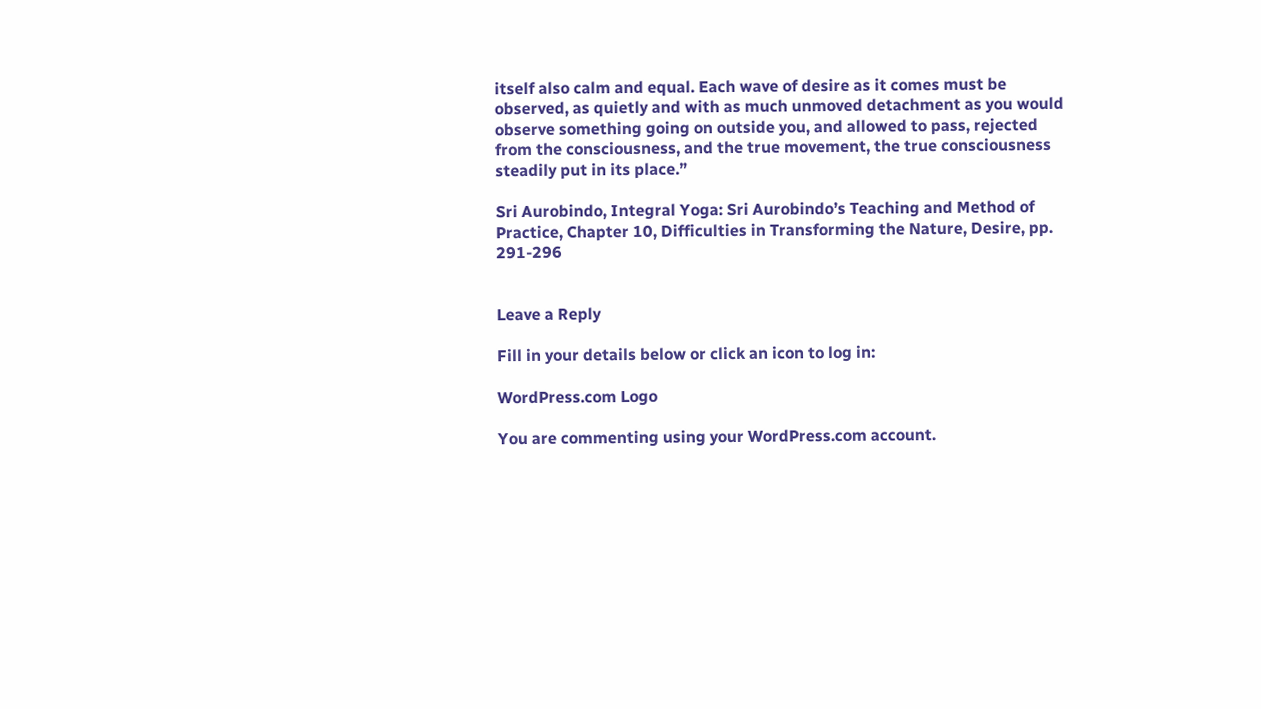itself also calm and equal. Each wave of desire as it comes must be observed, as quietly and with as much unmoved detachment as you would observe something going on outside you, and allowed to pass, rejected from the consciousness, and the true movement, the true consciousness steadily put in its place.”

Sri Aurobindo, Integral Yoga: Sri Aurobindo’s Teaching and Method of Practice, Chapter 10, Difficulties in Transforming the Nature, Desire, pp. 291-296


Leave a Reply

Fill in your details below or click an icon to log in:

WordPress.com Logo

You are commenting using your WordPress.com account.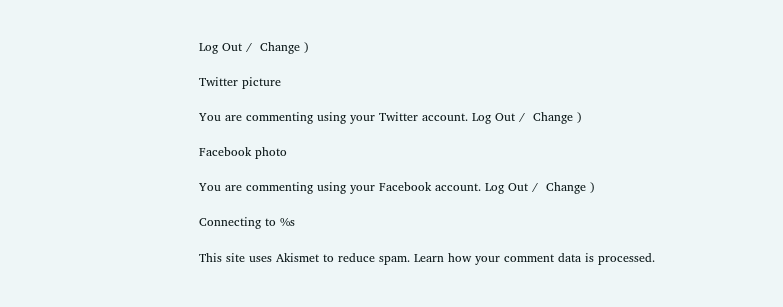Log Out /  Change )

Twitter picture

You are commenting using your Twitter account. Log Out /  Change )

Facebook photo

You are commenting using your Facebook account. Log Out /  Change )

Connecting to %s

This site uses Akismet to reduce spam. Learn how your comment data is processed.